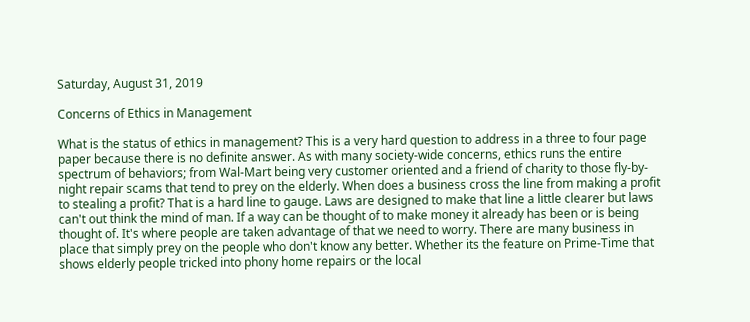Saturday, August 31, 2019

Concerns of Ethics in Management

What is the status of ethics in management? This is a very hard question to address in a three to four page paper because there is no definite answer. As with many society-wide concerns, ethics runs the entire spectrum of behaviors; from Wal-Mart being very customer oriented and a friend of charity to those fly-by-night repair scams that tend to prey on the elderly. When does a business cross the line from making a profit to stealing a profit? That is a hard line to gauge. Laws are designed to make that line a little clearer but laws can't out think the mind of man. If a way can be thought of to make money it already has been or is being thought of. It's where people are taken advantage of that we need to worry. There are many business in place that simply prey on the people who don't know any better. Whether its the feature on Prime-Time that shows elderly people tricked into phony home repairs or the local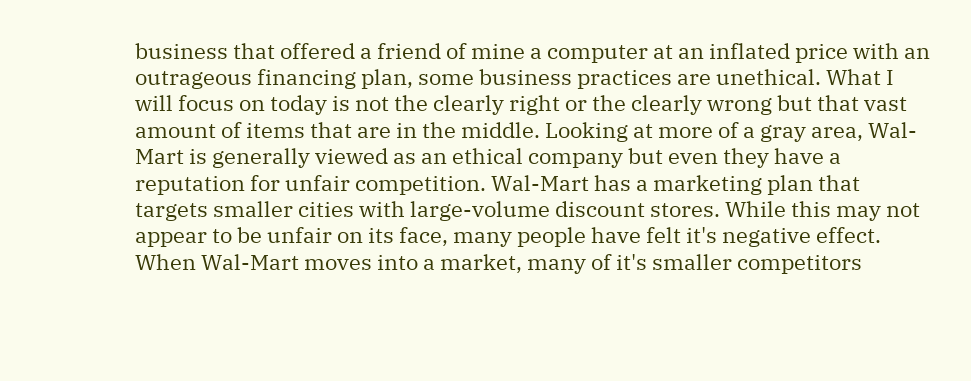business that offered a friend of mine a computer at an inflated price with an outrageous financing plan, some business practices are unethical. What I will focus on today is not the clearly right or the clearly wrong but that vast amount of items that are in the middle. Looking at more of a gray area, Wal-Mart is generally viewed as an ethical company but even they have a reputation for unfair competition. Wal-Mart has a marketing plan that targets smaller cities with large-volume discount stores. While this may not appear to be unfair on its face, many people have felt it's negative effect. When Wal-Mart moves into a market, many of it's smaller competitors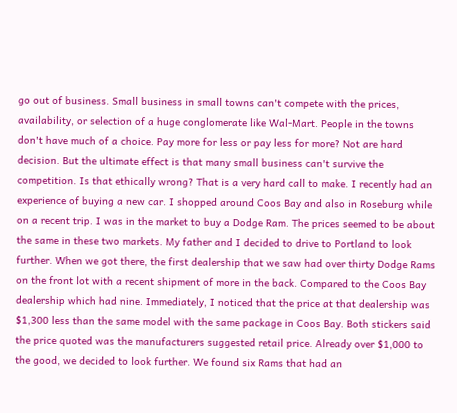go out of business. Small business in small towns can't compete with the prices, availability, or selection of a huge conglomerate like Wal-Mart. People in the towns don't have much of a choice. Pay more for less or pay less for more? Not are hard decision. But the ultimate effect is that many small business can't survive the competition. Is that ethically wrong? That is a very hard call to make. I recently had an experience of buying a new car. I shopped around Coos Bay and also in Roseburg while on a recent trip. I was in the market to buy a Dodge Ram. The prices seemed to be about the same in these two markets. My father and I decided to drive to Portland to look further. When we got there, the first dealership that we saw had over thirty Dodge Rams on the front lot with a recent shipment of more in the back. Compared to the Coos Bay dealership which had nine. Immediately, I noticed that the price at that dealership was $1,300 less than the same model with the same package in Coos Bay. Both stickers said the price quoted was the manufacturers suggested retail price. Already over $1,000 to the good, we decided to look further. We found six Rams that had an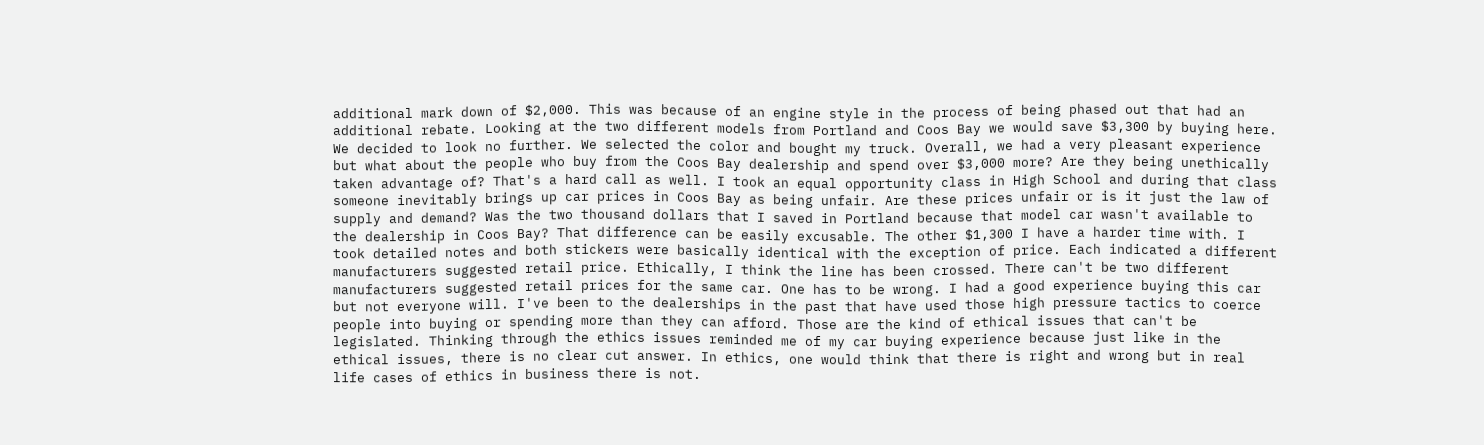additional mark down of $2,000. This was because of an engine style in the process of being phased out that had an additional rebate. Looking at the two different models from Portland and Coos Bay we would save $3,300 by buying here. We decided to look no further. We selected the color and bought my truck. Overall, we had a very pleasant experience but what about the people who buy from the Coos Bay dealership and spend over $3,000 more? Are they being unethically taken advantage of? That's a hard call as well. I took an equal opportunity class in High School and during that class someone inevitably brings up car prices in Coos Bay as being unfair. Are these prices unfair or is it just the law of supply and demand? Was the two thousand dollars that I saved in Portland because that model car wasn't available to the dealership in Coos Bay? That difference can be easily excusable. The other $1,300 I have a harder time with. I took detailed notes and both stickers were basically identical with the exception of price. Each indicated a different manufacturers suggested retail price. Ethically, I think the line has been crossed. There can't be two different manufacturers suggested retail prices for the same car. One has to be wrong. I had a good experience buying this car but not everyone will. I've been to the dealerships in the past that have used those high pressure tactics to coerce people into buying or spending more than they can afford. Those are the kind of ethical issues that can't be legislated. Thinking through the ethics issues reminded me of my car buying experience because just like in the ethical issues, there is no clear cut answer. In ethics, one would think that there is right and wrong but in real life cases of ethics in business there is not.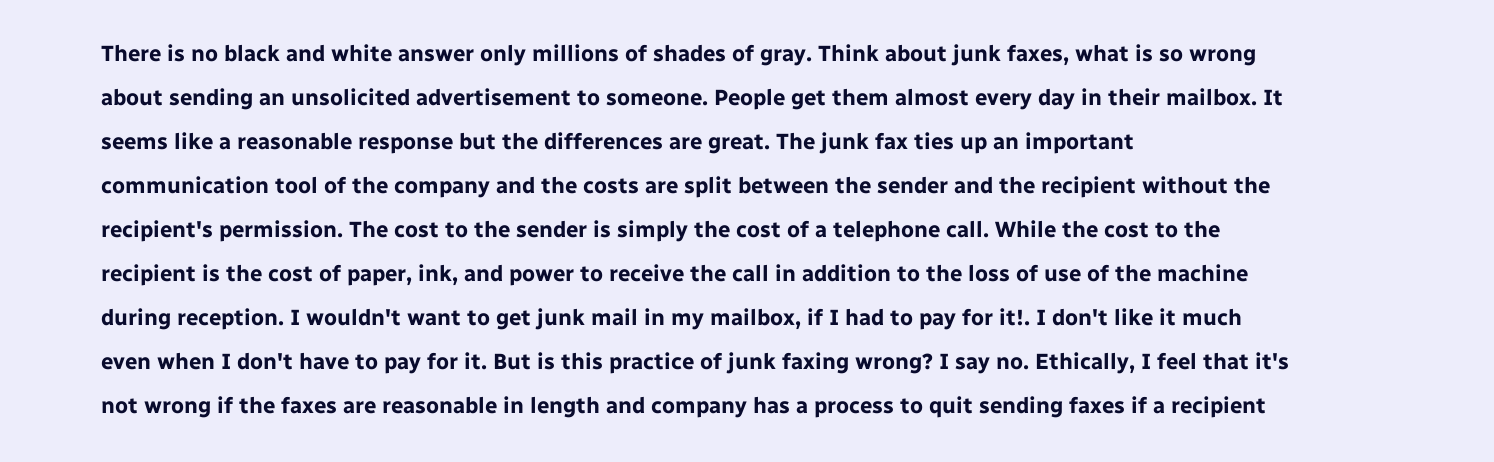There is no black and white answer only millions of shades of gray. Think about junk faxes, what is so wrong about sending an unsolicited advertisement to someone. People get them almost every day in their mailbox. It seems like a reasonable response but the differences are great. The junk fax ties up an important communication tool of the company and the costs are split between the sender and the recipient without the recipient's permission. The cost to the sender is simply the cost of a telephone call. While the cost to the recipient is the cost of paper, ink, and power to receive the call in addition to the loss of use of the machine during reception. I wouldn't want to get junk mail in my mailbox, if I had to pay for it!. I don't like it much even when I don't have to pay for it. But is this practice of junk faxing wrong? I say no. Ethically, I feel that it's not wrong if the faxes are reasonable in length and company has a process to quit sending faxes if a recipient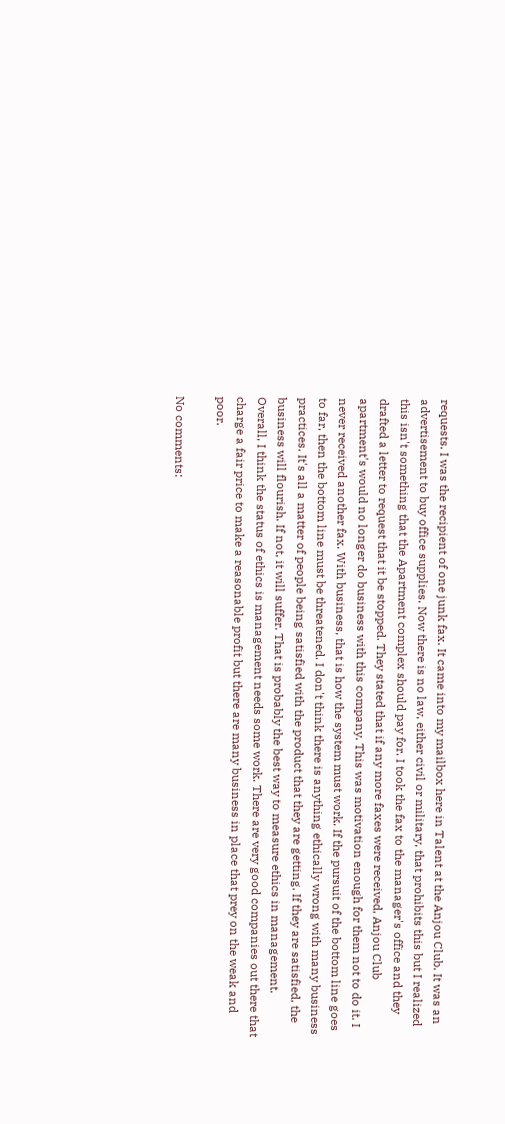requests. I was the recipient of one junk fax. It came into my mailbox here in Talent at the Anjou Club. It was an advertisement to buy office supplies. Now there is no law, either civil or military, that prohibits this but I realized this isn't something that the Apartment complex should pay for. I took the fax to the manager's office and they drafted a letter to request that it be stopped. They stated that if any more faxes were received, Anjou Club apartment's would no longer do business with this company. This was motivation enough for them not to do it. I never received another fax. With business, that is how the system must work. If the pursuit of the bottom line goes to far, then the bottom line must be threatened. I don't think there is anything ethically wrong with many business practices. It's all a matter of people being satisfied with the product that they are getting. If they are satisfied, the business will flourish. If not, it will suffer. That is probably the best way to measure ethics in management. Overall, I think the status of ethics is management needs some work. There are very good companies out there that charge a fair price to make a reasonable profit but there are many business in place that prey on the weak and poor.

No comments: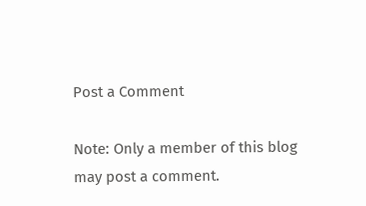Post a Comment

Note: Only a member of this blog may post a comment.